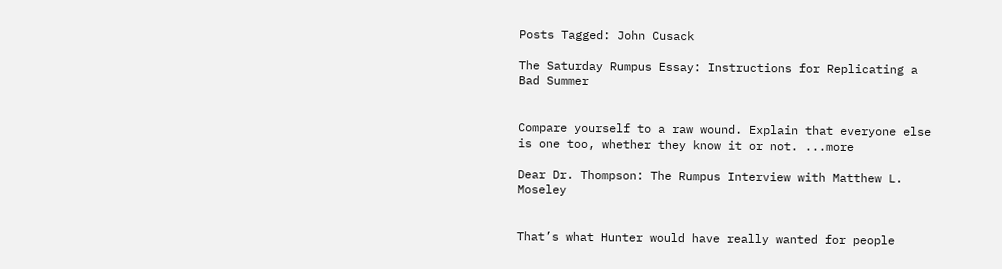Posts Tagged: John Cusack

The Saturday Rumpus Essay: Instructions for Replicating a Bad Summer


Compare yourself to a raw wound. Explain that everyone else is one too, whether they know it or not. ...more

Dear Dr. Thompson: The Rumpus Interview with Matthew L. Moseley


That’s what Hunter would have really wanted for people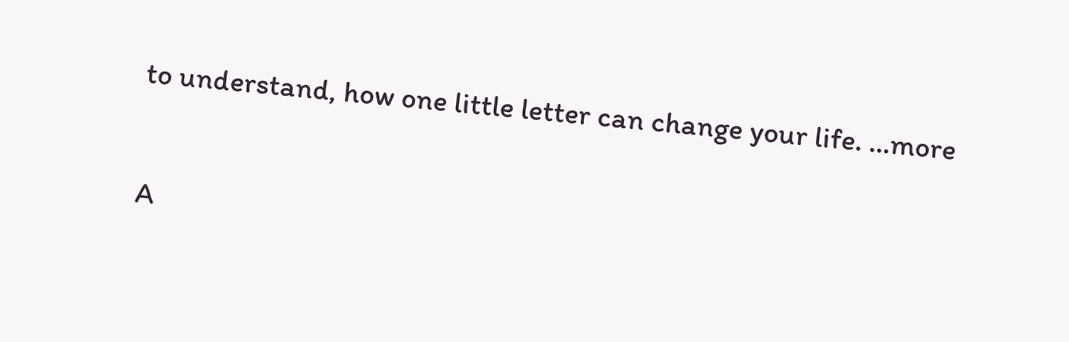to understand, how one little letter can change your life. ...more

A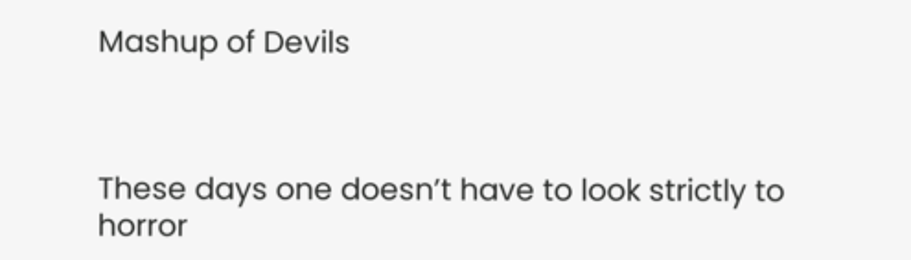Mashup of Devils



These days one doesn’t have to look strictly to horror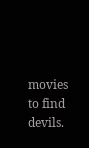movies to find devils.